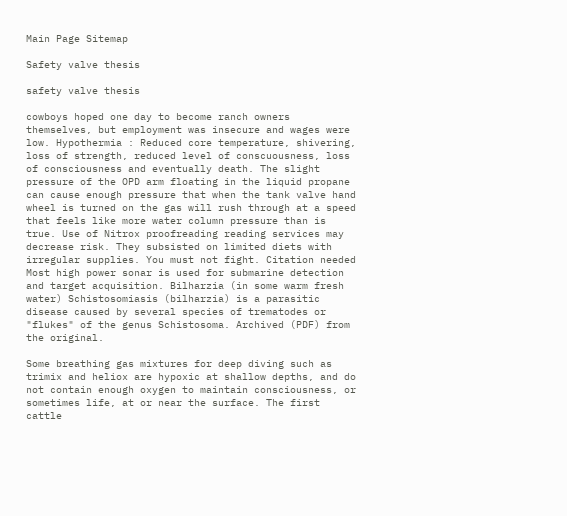Main Page Sitemap

Safety valve thesis

safety valve thesis

cowboys hoped one day to become ranch owners themselves, but employment was insecure and wages were low. Hypothermia : Reduced core temperature, shivering, loss of strength, reduced level of conscuousness, loss of consciousness and eventually death. The slight pressure of the OPD arm floating in the liquid propane can cause enough pressure that when the tank valve hand wheel is turned on the gas will rush through at a speed that feels like more water column pressure than is true. Use of Nitrox proofreading reading services may decrease risk. They subsisted on limited diets with irregular supplies. You must not fight. Citation needed Most high power sonar is used for submarine detection and target acquisition. Bilharzia (in some warm fresh water) Schistosomiasis (bilharzia) is a parasitic disease caused by several species of trematodes or "flukes" of the genus Schistosoma. Archived (PDF) from the original.

Some breathing gas mixtures for deep diving such as trimix and heliox are hypoxic at shallow depths, and do not contain enough oxygen to maintain consciousness, or sometimes life, at or near the surface. The first cattle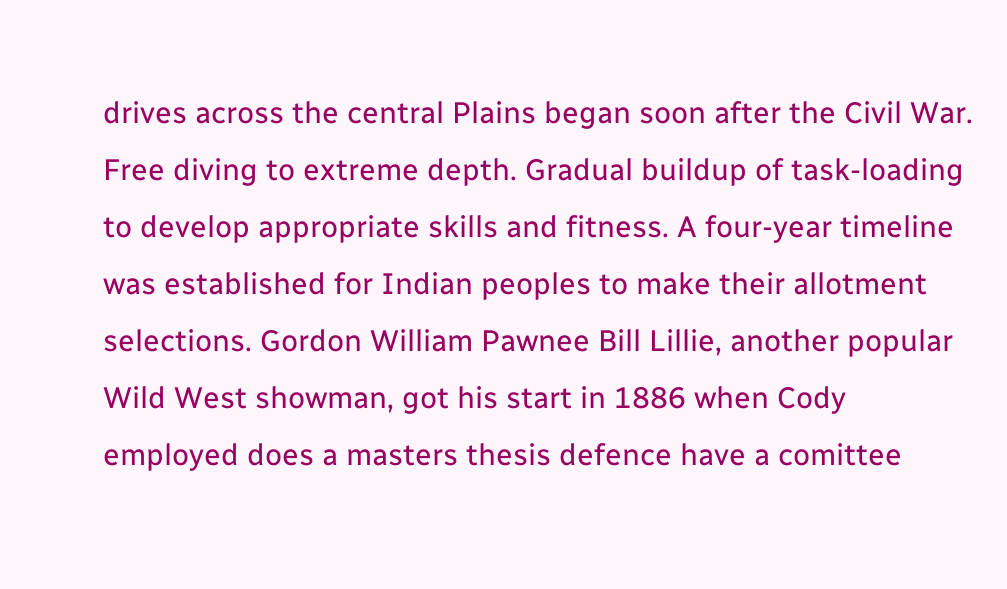drives across the central Plains began soon after the Civil War. Free diving to extreme depth. Gradual buildup of task-loading to develop appropriate skills and fitness. A four-year timeline was established for Indian peoples to make their allotment selections. Gordon William Pawnee Bill Lillie, another popular Wild West showman, got his start in 1886 when Cody employed does a masters thesis defence have a comittee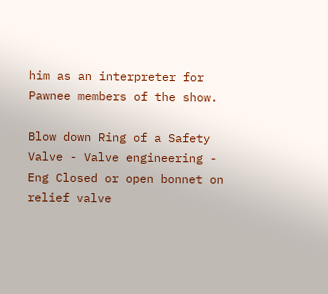him as an interpreter for Pawnee members of the show.

Blow down Ring of a Safety Valve - Valve engineering - Eng Closed or open bonnet on relief valve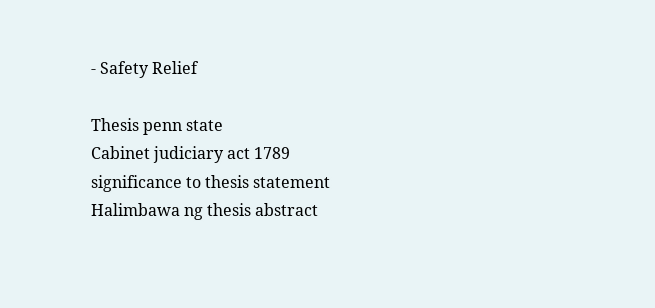- Safety Relief

Thesis penn state
Cabinet judiciary act 1789 significance to thesis statement
Halimbawa ng thesis abstract